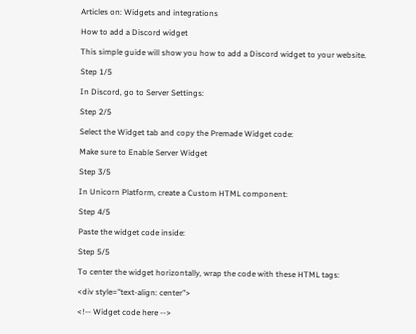Articles on: Widgets and integrations

How to add a Discord widget

This simple guide will show you how to add a Discord widget to your website.

Step 1/5

In Discord, go to Server Settings:

Step 2/5

Select the Widget tab and copy the Premade Widget code:

Make sure to Enable Server Widget

Step 3/5

In Unicorn Platform, create a Custom HTML component:

Step 4/5

Paste the widget code inside:

Step 5/5

To center the widget horizontally, wrap the code with these HTML tags:

<div style="text-align: center">

<!-- Widget code here -->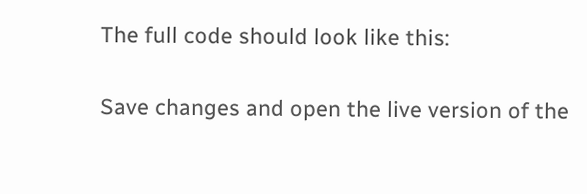The full code should look like this:


Save changes and open the live version of the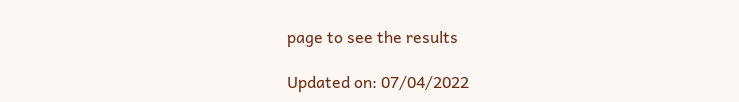page to see the results

Updated on: 07/04/2022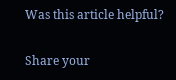Was this article helpful?

Share your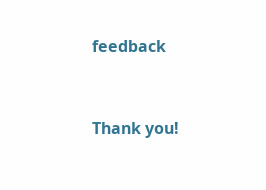feedback


Thank you!